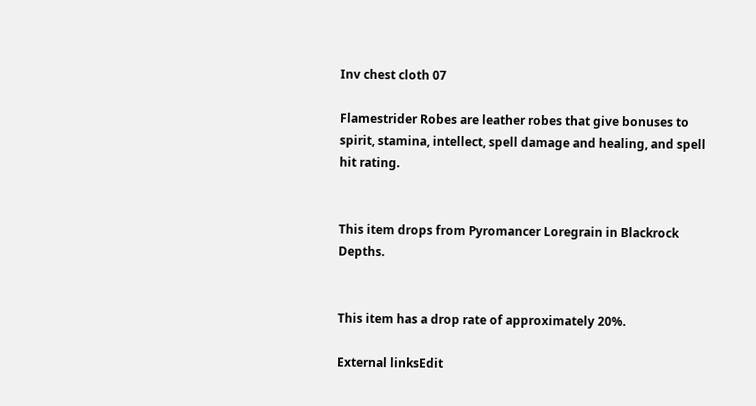Inv chest cloth 07

Flamestrider Robes are leather robes that give bonuses to spirit, stamina, intellect, spell damage and healing, and spell hit rating.


This item drops from Pyromancer Loregrain in Blackrock Depths.


This item has a drop rate of approximately 20%.

External linksEdit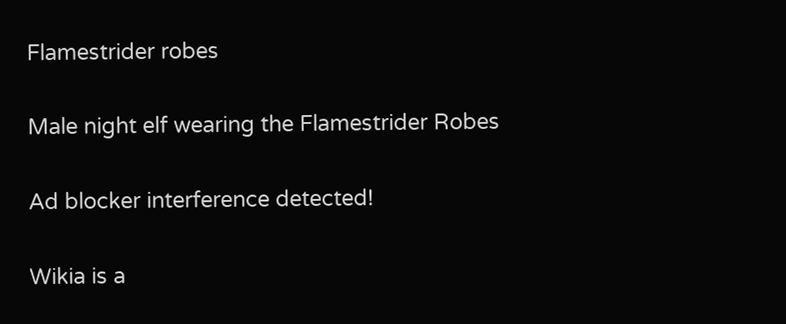Flamestrider robes

Male night elf wearing the Flamestrider Robes

Ad blocker interference detected!

Wikia is a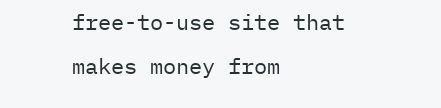free-to-use site that makes money from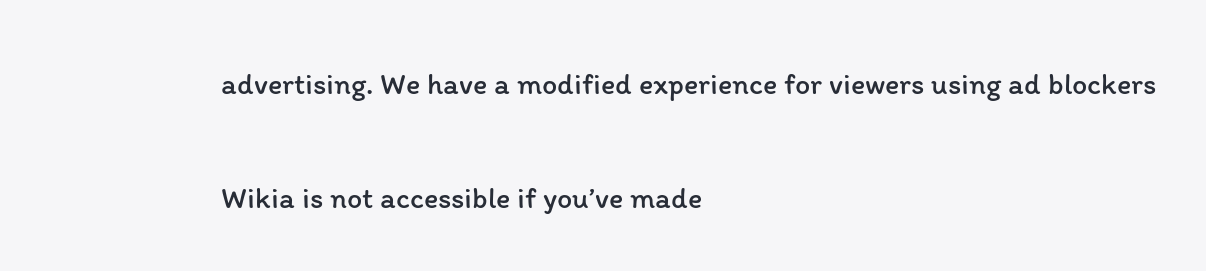advertising. We have a modified experience for viewers using ad blockers

Wikia is not accessible if you’ve made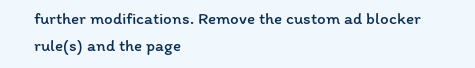further modifications. Remove the custom ad blocker rule(s) and the page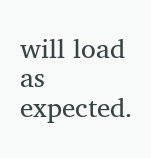will load as expected.